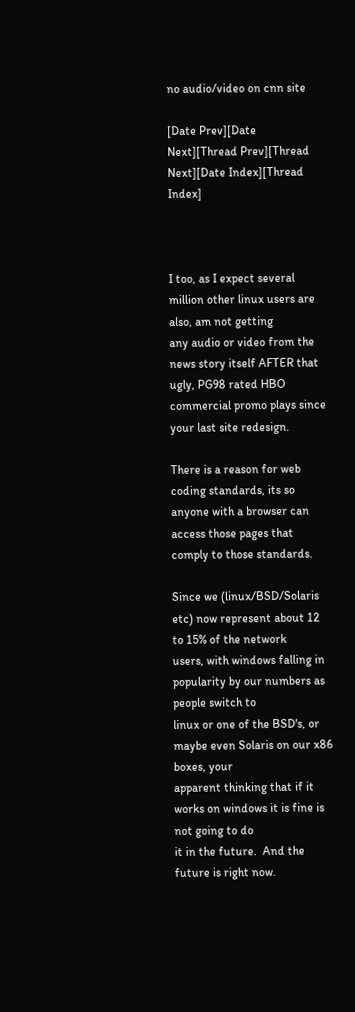no audio/video on cnn site

[Date Prev][Date Next][Thread Prev][Thread Next][Date Index][Thread Index]



I too, as I expect several million other linux users are also, am not getting
any audio or video from the news story itself AFTER that ugly, PG98 rated HBO
commercial promo plays since your last site redesign.

There is a reason for web coding standards, its so anyone with a browser can
access those pages that comply to those standards.

Since we (linux/BSD/Solaris etc) now represent about 12 to 15% of the network
users, with windows falling in popularity by our numbers as people switch to
linux or one of the BSD's, or maybe even Solaris on our x86 boxes, your
apparent thinking that if it works on windows it is fine is not going to do
it in the future.  And the future is right now.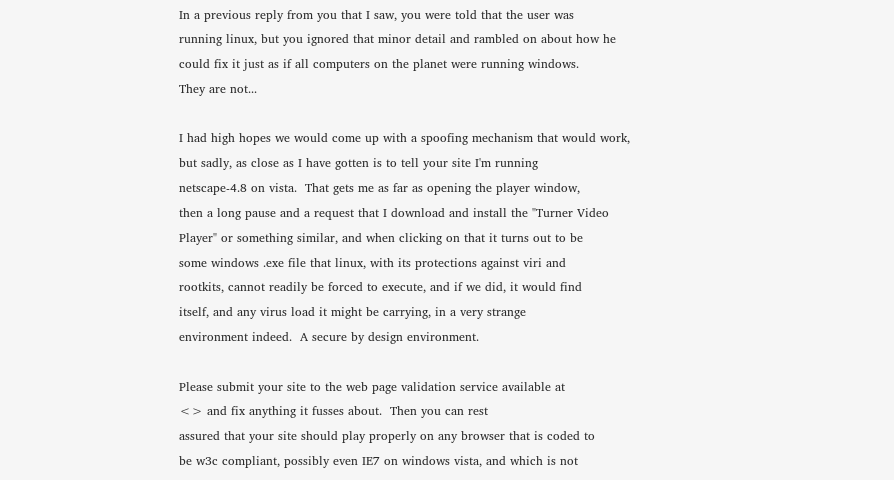In a previous reply from you that I saw, you were told that the user was
running linux, but you ignored that minor detail and rambled on about how he
could fix it just as if all computers on the planet were running windows.
They are not...

I had high hopes we would come up with a spoofing mechanism that would work,
but sadly, as close as I have gotten is to tell your site I'm running
netscape-4.8 on vista.  That gets me as far as opening the player window,
then a long pause and a request that I download and install the "Turner Video
Player" or something similar, and when clicking on that it turns out to be
some windows .exe file that linux, with its protections against viri and
rootkits, cannot readily be forced to execute, and if we did, it would find
itself, and any virus load it might be carrying, in a very strange
environment indeed.  A secure by design environment.

Please submit your site to the web page validation service available at
<> and fix anything it fusses about.  Then you can rest
assured that your site should play properly on any browser that is coded to
be w3c compliant, possibly even IE7 on windows vista, and which is not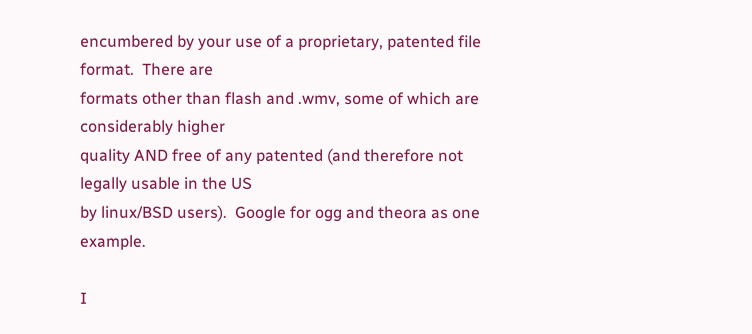encumbered by your use of a proprietary, patented file format.  There are
formats other than flash and .wmv, some of which are considerably higher
quality AND free of any patented (and therefore not legally usable in the US
by linux/BSD users).  Google for ogg and theora as one example.

I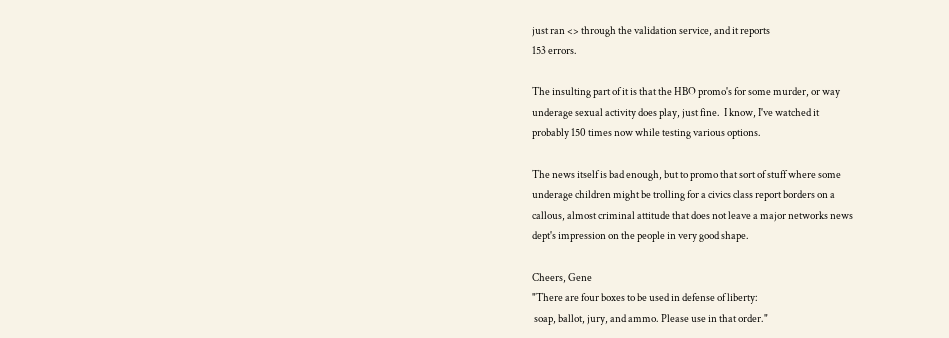just ran <> through the validation service, and it reports
153 errors.

The insulting part of it is that the HBO promo's for some murder, or way
underage sexual activity does play, just fine.  I know, I've watched it
probably 150 times now while testing various options.

The news itself is bad enough, but to promo that sort of stuff where some
underage children might be trolling for a civics class report borders on a
callous, almost criminal attitude that does not leave a major networks news
dept's impression on the people in very good shape.

Cheers, Gene
"There are four boxes to be used in defense of liberty:
 soap, ballot, jury, and ammo. Please use in that order."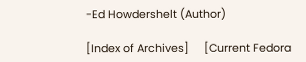-Ed Howdershelt (Author)

[Index of Archives]     [Current Fedora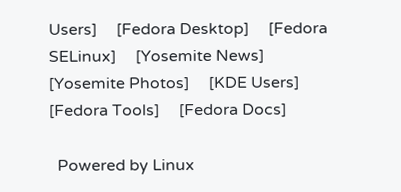Users]     [Fedora Desktop]     [Fedora SELinux]     [Yosemite News]     [Yosemite Photos]     [KDE Users]     [Fedora Tools]     [Fedora Docs]

  Powered by Linux